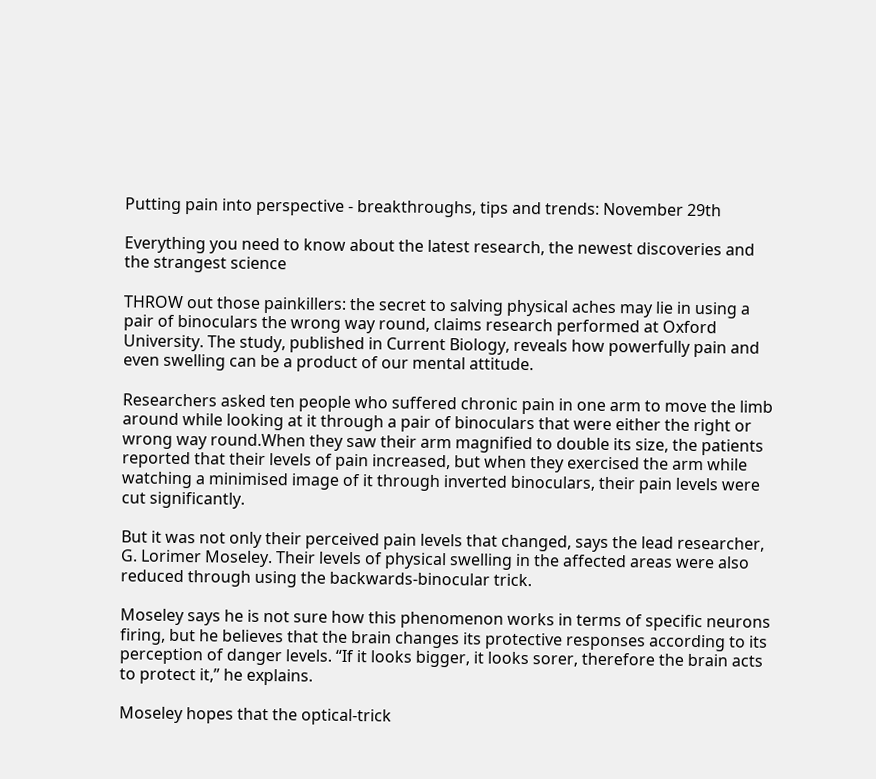Putting pain into perspective - breakthroughs, tips and trends: November 29th

Everything you need to know about the latest research, the newest discoveries and the strangest science

THROW out those painkillers: the secret to salving physical aches may lie in using a pair of binoculars the wrong way round, claims research performed at Oxford University. The study, published in Current Biology, reveals how powerfully pain and even swelling can be a product of our mental attitude.

Researchers asked ten people who suffered chronic pain in one arm to move the limb around while looking at it through a pair of binoculars that were either the right or wrong way round.When they saw their arm magnified to double its size, the patients reported that their levels of pain increased, but when they exercised the arm while watching a minimised image of it through inverted binoculars, their pain levels were cut significantly.

But it was not only their perceived pain levels that changed, says the lead researcher, G. Lorimer Moseley. Their levels of physical swelling in the affected areas were also reduced through using the backwards-binocular trick.

Moseley says he is not sure how this phenomenon works in terms of specific neurons firing, but he believes that the brain changes its protective responses according to its perception of danger levels. “If it looks bigger, it looks sorer, therefore the brain acts to protect it,” he explains.

Moseley hopes that the optical-trick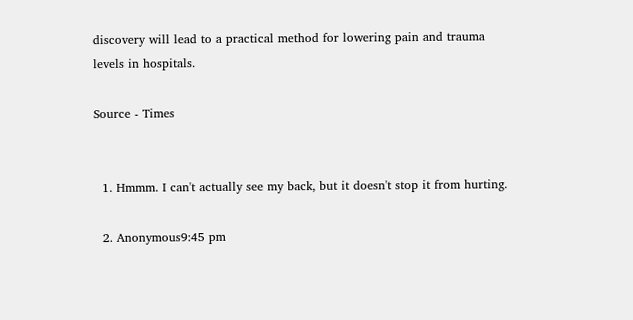discovery will lead to a practical method for lowering pain and trauma levels in hospitals.

Source - Times


  1. Hmmm. I can't actually see my back, but it doesn't stop it from hurting.

  2. Anonymous9:45 pm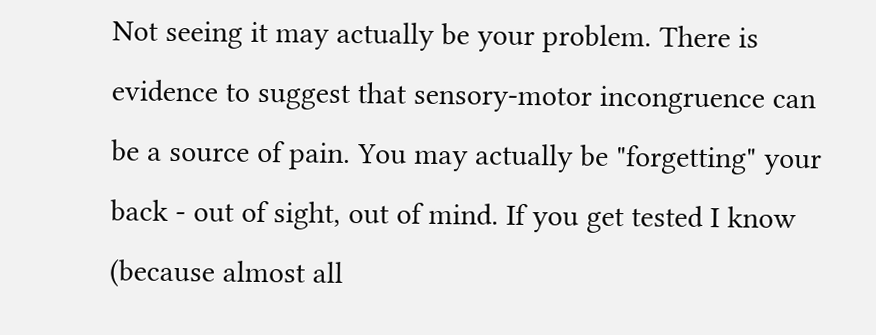Not seeing it may actually be your problem. There is evidence to suggest that sensory-motor incongruence can be a source of pain. You may actually be "forgetting" your back - out of sight, out of mind. If you get tested I know (because almost all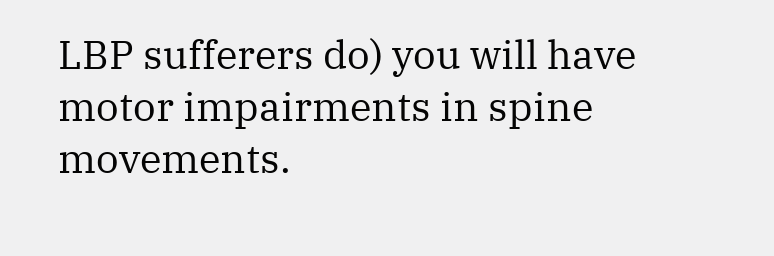LBP sufferers do) you will have motor impairments in spine movements.